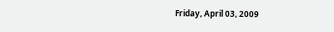Friday, April 03, 2009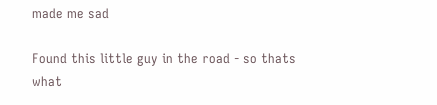made me sad

Found this little guy in the road - so thats what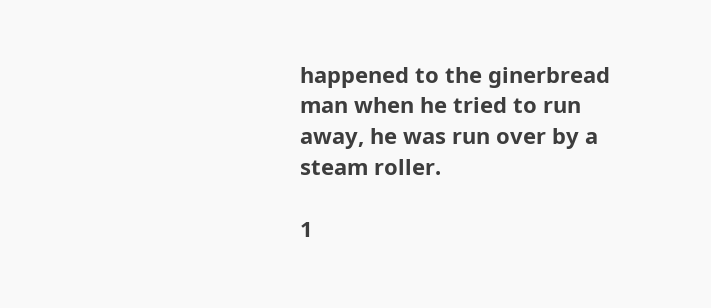happened to the ginerbread man when he tried to run away, he was run over by a steam roller.

1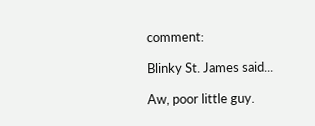comment:

Blinky St. James said...

Aw, poor little guy.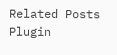Related Posts Plugin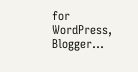for WordPress, Blogger...